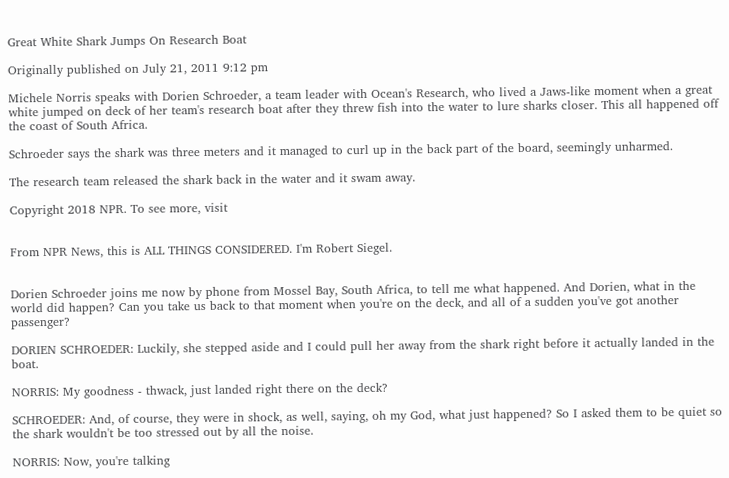Great White Shark Jumps On Research Boat

Originally published on July 21, 2011 9:12 pm

Michele Norris speaks with Dorien Schroeder, a team leader with Ocean's Research, who lived a Jaws-like moment when a great white jumped on deck of her team's research boat after they threw fish into the water to lure sharks closer. This all happened off the coast of South Africa.

Schroeder says the shark was three meters and it managed to curl up in the back part of the board, seemingly unharmed.

The research team released the shark back in the water and it swam away.

Copyright 2018 NPR. To see more, visit


From NPR News, this is ALL THINGS CONSIDERED. I'm Robert Siegel.


Dorien Schroeder joins me now by phone from Mossel Bay, South Africa, to tell me what happened. And Dorien, what in the world did happen? Can you take us back to that moment when you're on the deck, and all of a sudden you've got another passenger?

DORIEN SCHROEDER: Luckily, she stepped aside and I could pull her away from the shark right before it actually landed in the boat.

NORRIS: My goodness - thwack, just landed right there on the deck?

SCHROEDER: And, of course, they were in shock, as well, saying, oh my God, what just happened? So I asked them to be quiet so the shark wouldn't be too stressed out by all the noise.

NORRIS: Now, you're talking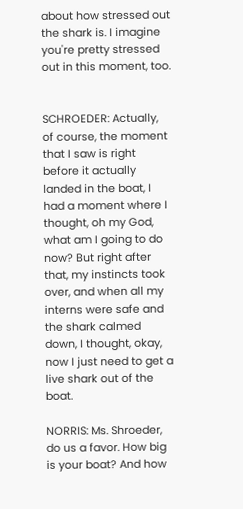about how stressed out the shark is. I imagine you're pretty stressed out in this moment, too.


SCHROEDER: Actually, of course, the moment that I saw is right before it actually landed in the boat, I had a moment where I thought, oh my God, what am I going to do now? But right after that, my instincts took over, and when all my interns were safe and the shark calmed down, I thought, okay, now I just need to get a live shark out of the boat.

NORRIS: Ms. Shroeder, do us a favor. How big is your boat? And how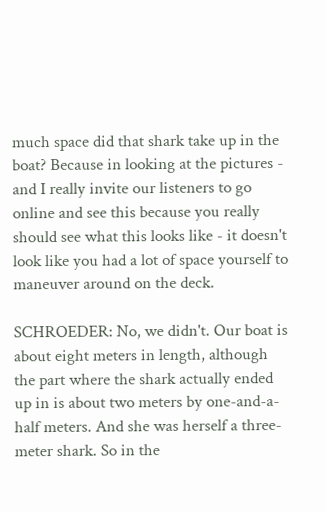much space did that shark take up in the boat? Because in looking at the pictures - and I really invite our listeners to go online and see this because you really should see what this looks like - it doesn't look like you had a lot of space yourself to maneuver around on the deck.

SCHROEDER: No, we didn't. Our boat is about eight meters in length, although the part where the shark actually ended up in is about two meters by one-and-a-half meters. And she was herself a three-meter shark. So in the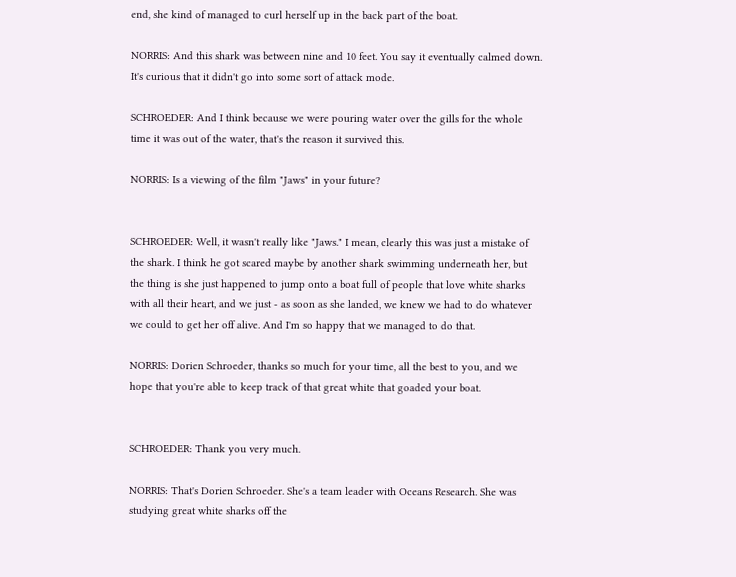end, she kind of managed to curl herself up in the back part of the boat.

NORRIS: And this shark was between nine and 10 feet. You say it eventually calmed down. It's curious that it didn't go into some sort of attack mode.

SCHROEDER: And I think because we were pouring water over the gills for the whole time it was out of the water, that's the reason it survived this.

NORRIS: Is a viewing of the film "Jaws" in your future?


SCHROEDER: Well, it wasn't really like "Jaws." I mean, clearly this was just a mistake of the shark. I think he got scared maybe by another shark swimming underneath her, but the thing is she just happened to jump onto a boat full of people that love white sharks with all their heart, and we just - as soon as she landed, we knew we had to do whatever we could to get her off alive. And I'm so happy that we managed to do that.

NORRIS: Dorien Schroeder, thanks so much for your time, all the best to you, and we hope that you're able to keep track of that great white that goaded your boat.


SCHROEDER: Thank you very much.

NORRIS: That's Dorien Schroeder. She's a team leader with Oceans Research. She was studying great white sharks off the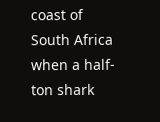coast of South Africa when a half-ton shark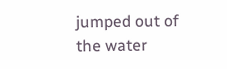jumped out of the water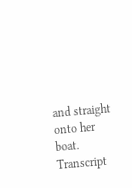and straight onto her boat. Transcript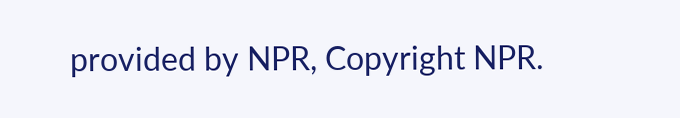provided by NPR, Copyright NPR.